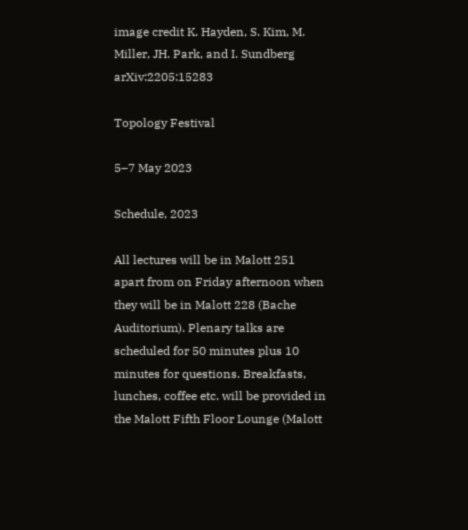image credit K. Hayden, S. Kim, M. Miller, JH. Park, and I. Sundberg arXiv:2205:15283

Topology Festival

5–7 May 2023

Schedule, 2023

All lectures will be in Malott 251 apart from on Friday afternoon when they will be in Malott 228 (Bache Auditorium). Plenary talks are scheduled for 50 minutes plus 10 minutes for questions. Breakfasts, lunches, coffee etc. will be provided in the Malott Fifth Floor Lounge (Malott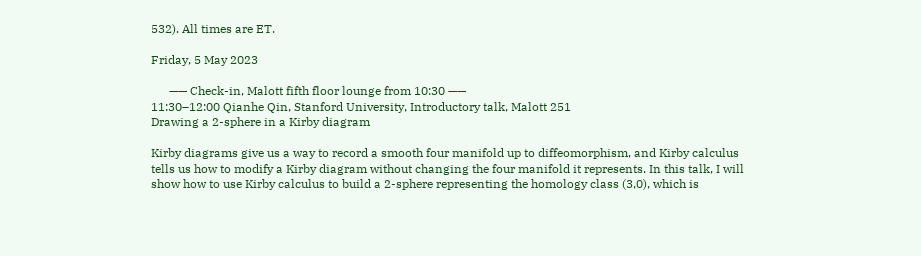532). All times are ET.

Friday, 5 May 2023

      —— Check-in, Malott fifth floor lounge from 10:30 ——
11:30–12:00 Qianhe Qin, Stanford University, Introductory talk, Malott 251
Drawing a 2-sphere in a Kirby diagram

Kirby diagrams give us a way to record a smooth four manifold up to diffeomorphism, and Kirby calculus tells us how to modify a Kirby diagram without changing the four manifold it represents. In this talk, I will show how to use Kirby calculus to build a 2-sphere representing the homology class (3,0), which is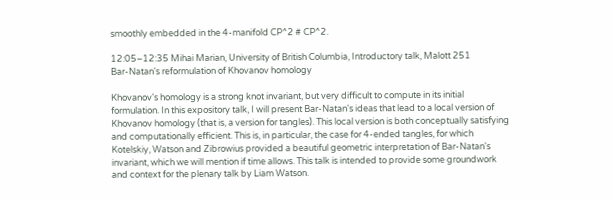smoothly embedded in the 4-manifold CP^2 # CP^2.

12:05–12:35 Mihai Marian, University of British Columbia, Introductory talk, Malott 251
Bar-Natan's reformulation of Khovanov homology

Khovanov's homology is a strong knot invariant, but very difficult to compute in its initial formulation. In this expository talk, I will present Bar-Natan's ideas that lead to a local version of Khovanov homology (that is, a version for tangles). This local version is both conceptually satisfying and computationally efficient. This is, in particular, the case for 4-ended tangles, for which Kotelskiy, Watson and Zibrowius provided a beautiful geometric interpretation of Bar-Natan's invariant, which we will mention if time allows. This talk is intended to provide some groundwork and context for the plenary talk by Liam Watson.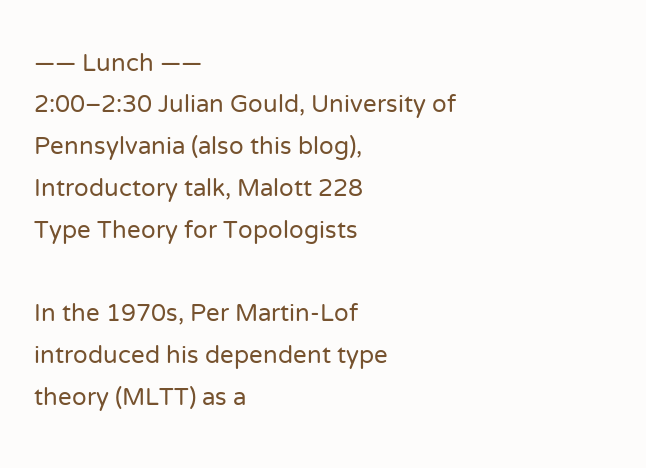—— Lunch ——
2:00–2:30 Julian Gould, University of Pennsylvania (also this blog), Introductory talk, Malott 228
Type Theory for Topologists

In the 1970s, Per Martin-Lof introduced his dependent type theory (MLTT) as a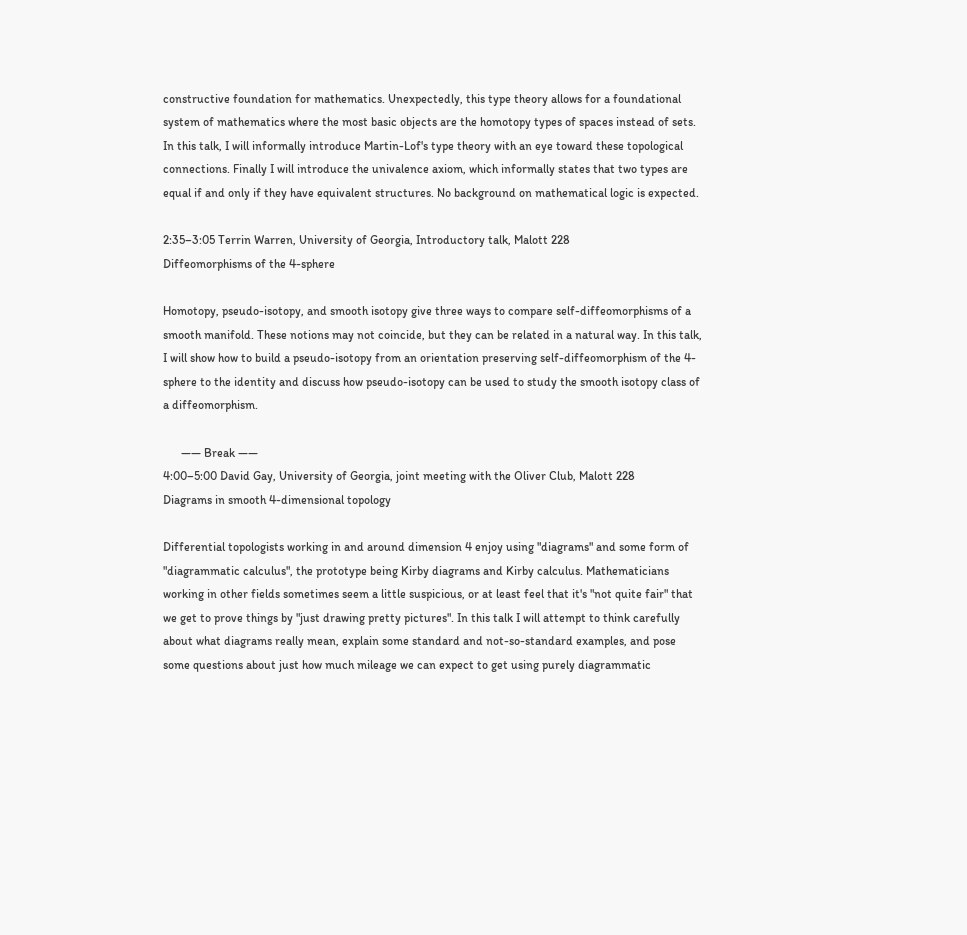constructive foundation for mathematics. Unexpectedly, this type theory allows for a foundational system of mathematics where the most basic objects are the homotopy types of spaces instead of sets. In this talk, I will informally introduce Martin-Lof's type theory with an eye toward these topological connections. Finally I will introduce the univalence axiom, which informally states that two types are equal if and only if they have equivalent structures. No background on mathematical logic is expected.

2:35–3:05 Terrin Warren, University of Georgia, Introductory talk, Malott 228
Diffeomorphisms of the 4-sphere

Homotopy, pseudo-isotopy, and smooth isotopy give three ways to compare self-diffeomorphisms of a smooth manifold. These notions may not coincide, but they can be related in a natural way. In this talk, I will show how to build a pseudo-isotopy from an orientation preserving self-diffeomorphism of the 4-sphere to the identity and discuss how pseudo-isotopy can be used to study the smooth isotopy class of a diffeomorphism.

      —— Break ——
4:00–5:00 David Gay, University of Georgia, joint meeting with the Oliver Club, Malott 228
Diagrams in smooth 4-dimensional topology

Differential topologists working in and around dimension 4 enjoy using "diagrams" and some form of "diagrammatic calculus", the prototype being Kirby diagrams and Kirby calculus. Mathematicians working in other fields sometimes seem a little suspicious, or at least feel that it's "not quite fair" that we get to prove things by "just drawing pretty pictures". In this talk I will attempt to think carefully about what diagrams really mean, explain some standard and not-so-standard examples, and pose some questions about just how much mileage we can expect to get using purely diagrammatic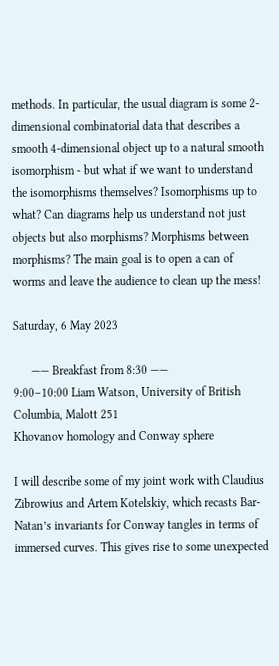methods. In particular, the usual diagram is some 2-dimensional combinatorial data that describes a smooth 4-dimensional object up to a natural smooth isomorphism - but what if we want to understand the isomorphisms themselves? Isomorphisms up to what? Can diagrams help us understand not just objects but also morphisms? Morphisms between morphisms? The main goal is to open a can of worms and leave the audience to clean up the mess!

Saturday, 6 May 2023

      —— Breakfast from 8:30 ——
9:00–10:00 Liam Watson, University of British Columbia, Malott 251
Khovanov homology and Conway sphere

I will describe some of my joint work with Claudius Zibrowius and Artem Kotelskiy, which recasts Bar-Natan’s invariants for Conway tangles in terms of immersed curves. This gives rise to some unexpected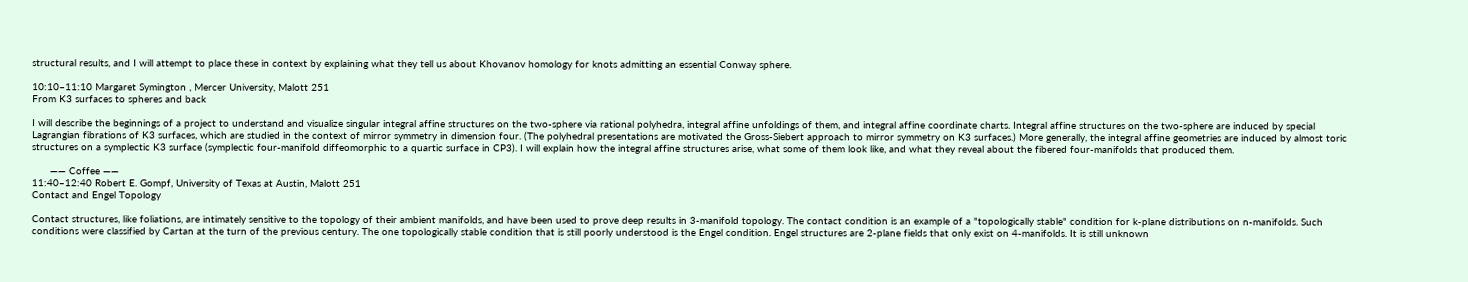structural results, and I will attempt to place these in context by explaining what they tell us about Khovanov homology for knots admitting an essential Conway sphere.

10:10–11:10 Margaret Symington , Mercer University, Malott 251
From K3 surfaces to spheres and back

I will describe the beginnings of a project to understand and visualize singular integral affine structures on the two-sphere via rational polyhedra, integral affine unfoldings of them, and integral affine coordinate charts. Integral affine structures on the two-sphere are induced by special Lagrangian fibrations of K3 surfaces, which are studied in the context of mirror symmetry in dimension four. (The polyhedral presentations are motivated the Gross-Siebert approach to mirror symmetry on K3 surfaces.) More generally, the integral affine geometries are induced by almost toric structures on a symplectic K3 surface (symplectic four-manifold diffeomorphic to a quartic surface in CP3). I will explain how the integral affine structures arise, what some of them look like, and what they reveal about the fibered four-manifolds that produced them.

      —— Coffee ——
11:40–12:40 Robert E. Gompf, University of Texas at Austin, Malott 251
Contact and Engel Topology

Contact structures, like foliations, are intimately sensitive to the topology of their ambient manifolds, and have been used to prove deep results in 3-manifold topology. The contact condition is an example of a "topologically stable" condition for k-plane distributions on n-manifolds. Such conditions were classified by Cartan at the turn of the previous century. The one topologically stable condition that is still poorly understood is the Engel condition. Engel structures are 2-plane fields that only exist on 4-manifolds. It is still unknown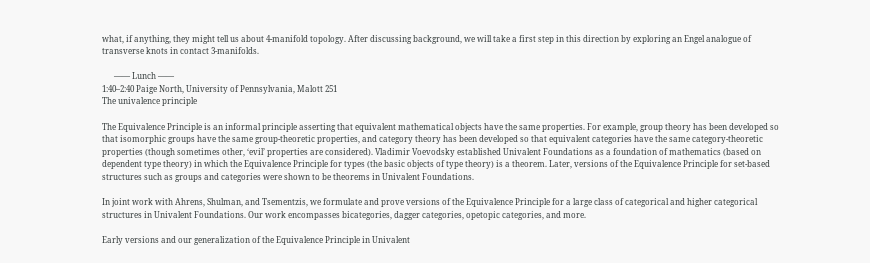what, if anything, they might tell us about 4-manifold topology. After discussing background, we will take a first step in this direction by exploring an Engel analogue of transverse knots in contact 3-manifolds.

      —— Lunch ——
1:40–2:40 Paige North, University of Pennsylvania, Malott 251
The univalence principle

The Equivalence Principle is an informal principle asserting that equivalent mathematical objects have the same properties. For example, group theory has been developed so that isomorphic groups have the same group-theoretic properties, and category theory has been developed so that equivalent categories have the same category-theoretic properties (though sometimes other, ‘evil’ properties are considered). Vladimir Voevodsky established Univalent Foundations as a foundation of mathematics (based on dependent type theory) in which the Equivalence Principle for types (the basic objects of type theory) is a theorem. Later, versions of the Equivalence Principle for set-based structures such as groups and categories were shown to be theorems in Univalent Foundations.

In joint work with Ahrens, Shulman, and Tsementzis, we formulate and prove versions of the Equivalence Principle for a large class of categorical and higher categorical structures in Univalent Foundations. Our work encompasses bicategories, dagger categories, opetopic categories, and more.

Early versions and our generalization of the Equivalence Principle in Univalent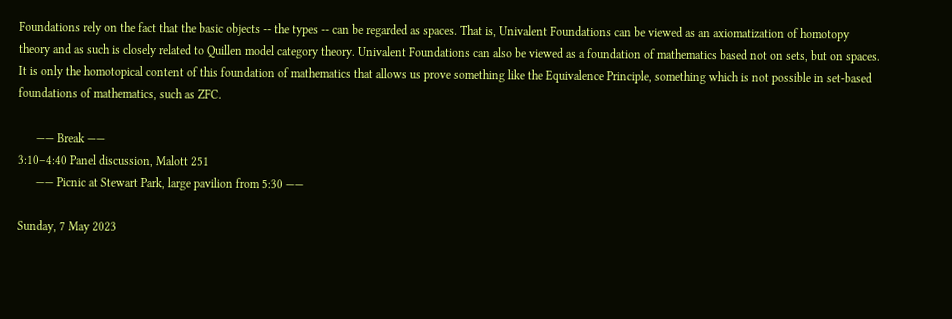Foundations rely on the fact that the basic objects -- the types -- can be regarded as spaces. That is, Univalent Foundations can be viewed as an axiomatization of homotopy theory and as such is closely related to Quillen model category theory. Univalent Foundations can also be viewed as a foundation of mathematics based not on sets, but on spaces. It is only the homotopical content of this foundation of mathematics that allows us prove something like the Equivalence Principle, something which is not possible in set-based foundations of mathematics, such as ZFC.

      —— Break ——
3:10–4:40 Panel discussion, Malott 251
      —— Picnic at Stewart Park, large pavilion from 5:30 ——

Sunday, 7 May 2023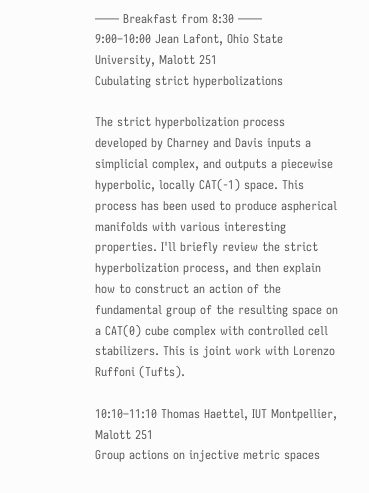—— Breakfast from 8:30 ——
9:00–10:00 Jean Lafont, Ohio State University, Malott 251
Cubulating strict hyperbolizations

The strict hyperbolization process developed by Charney and Davis inputs a simplicial complex, and outputs a piecewise hyperbolic, locally CAT(-1) space. This process has been used to produce aspherical manifolds with various interesting properties. I'll briefly review the strict hyperbolization process, and then explain how to construct an action of the fundamental group of the resulting space on a CAT(0) cube complex with controlled cell stabilizers. This is joint work with Lorenzo Ruffoni (Tufts).

10:10–11:10 Thomas Haettel, IUT Montpellier, Malott 251
Group actions on injective metric spaces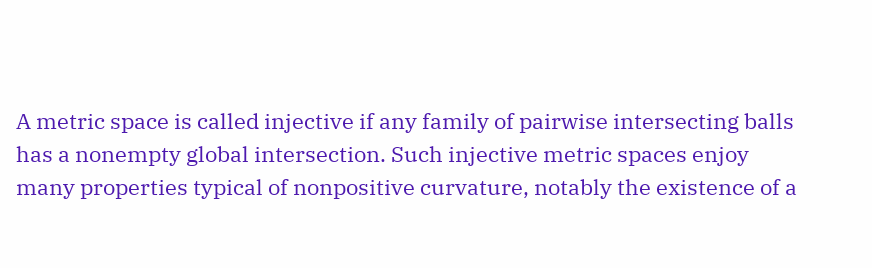A metric space is called injective if any family of pairwise intersecting balls has a nonempty global intersection. Such injective metric spaces enjoy many properties typical of nonpositive curvature, notably the existence of a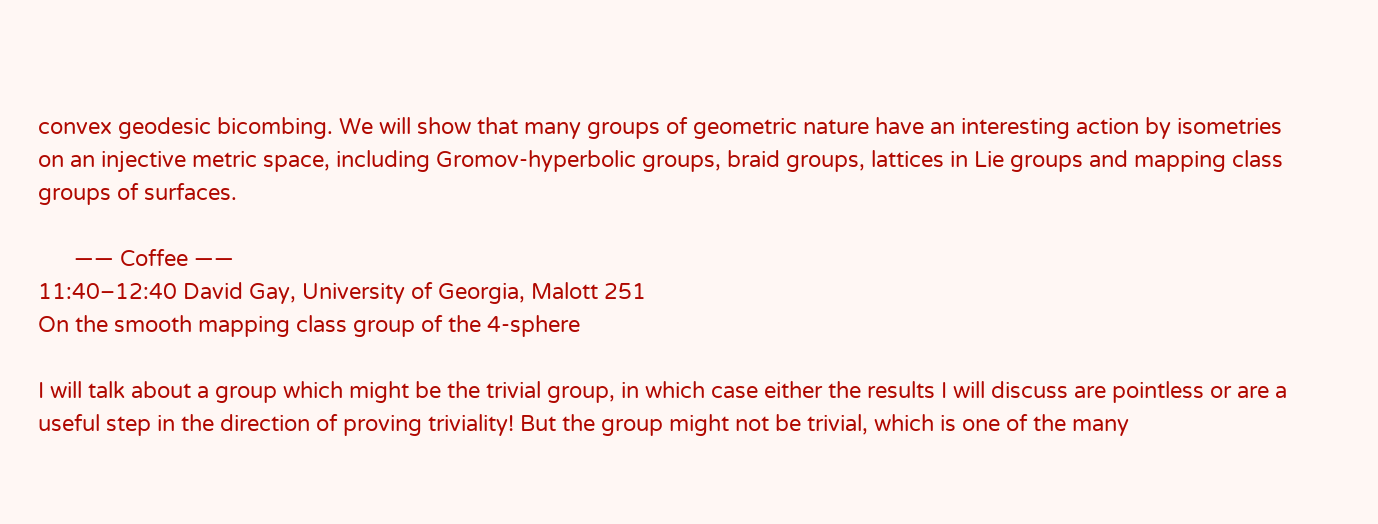convex geodesic bicombing. We will show that many groups of geometric nature have an interesting action by isometries on an injective metric space, including Gromov-hyperbolic groups, braid groups, lattices in Lie groups and mapping class groups of surfaces.

      —— Coffee ——
11:40–12:40 David Gay, University of Georgia, Malott 251
On the smooth mapping class group of the 4-sphere

I will talk about a group which might be the trivial group, in which case either the results I will discuss are pointless or are a useful step in the direction of proving triviality! But the group might not be trivial, which is one of the many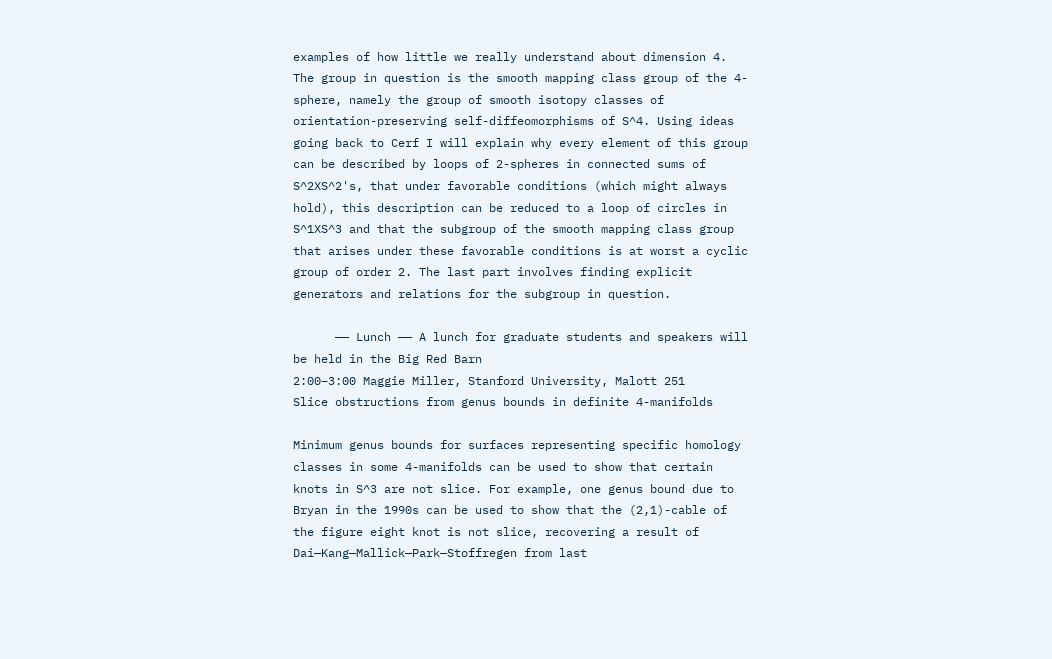examples of how little we really understand about dimension 4. The group in question is the smooth mapping class group of the 4-sphere, namely the group of smooth isotopy classes of orientation-preserving self-diffeomorphisms of S^4. Using ideas going back to Cerf I will explain why every element of this group can be described by loops of 2-spheres in connected sums of S^2XS^2's, that under favorable conditions (which might always hold), this description can be reduced to a loop of circles in S^1XS^3 and that the subgroup of the smooth mapping class group that arises under these favorable conditions is at worst a cyclic group of order 2. The last part involves finding explicit generators and relations for the subgroup in question.

      —— Lunch —— A lunch for graduate students and speakers will be held in the Big Red Barn
2:00–3:00 Maggie Miller, Stanford University, Malott 251
Slice obstructions from genus bounds in definite 4-manifolds

Minimum genus bounds for surfaces representing specific homology classes in some 4-manifolds can be used to show that certain knots in S^3 are not slice. For example, one genus bound due to Bryan in the 1990s can be used to show that the (2,1)-cable of the figure eight knot is not slice, recovering a result of Dai—Kang—Mallick—Park—Stoffregen from last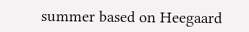summer based on Heegaard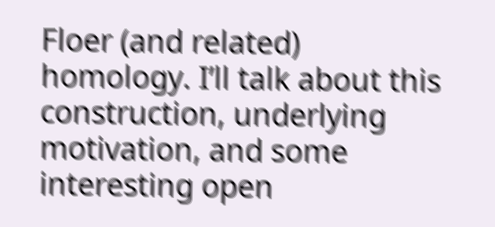Floer (and related) homology. I’ll talk about this construction, underlying motivation, and some interesting open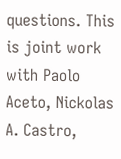questions. This is joint work with Paolo Aceto, Nickolas A. Castro,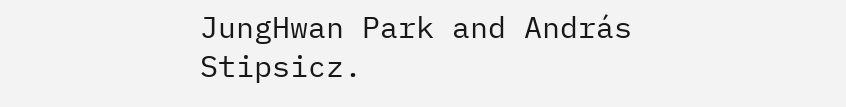JungHwan Park and András Stipsicz.